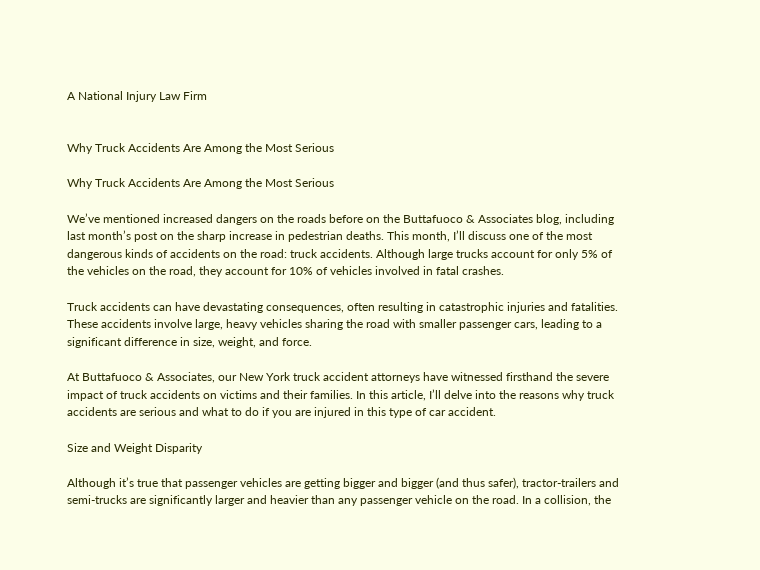A National Injury Law Firm


Why Truck Accidents Are Among the Most Serious

Why Truck Accidents Are Among the Most Serious

We’ve mentioned increased dangers on the roads before on the Buttafuoco & Associates blog, including last month’s post on the sharp increase in pedestrian deaths. This month, I’ll discuss one of the most dangerous kinds of accidents on the road: truck accidents. Although large trucks account for only 5% of the vehicles on the road, they account for 10% of vehicles involved in fatal crashes.

Truck accidents can have devastating consequences, often resulting in catastrophic injuries and fatalities. These accidents involve large, heavy vehicles sharing the road with smaller passenger cars, leading to a significant difference in size, weight, and force.

At Buttafuoco & Associates, our New York truck accident attorneys have witnessed firsthand the severe impact of truck accidents on victims and their families. In this article, I’ll delve into the reasons why truck accidents are serious and what to do if you are injured in this type of car accident.

Size and Weight Disparity

Although it’s true that passenger vehicles are getting bigger and bigger (and thus safer), tractor-trailers and semi-trucks are significantly larger and heavier than any passenger vehicle on the road. In a collision, the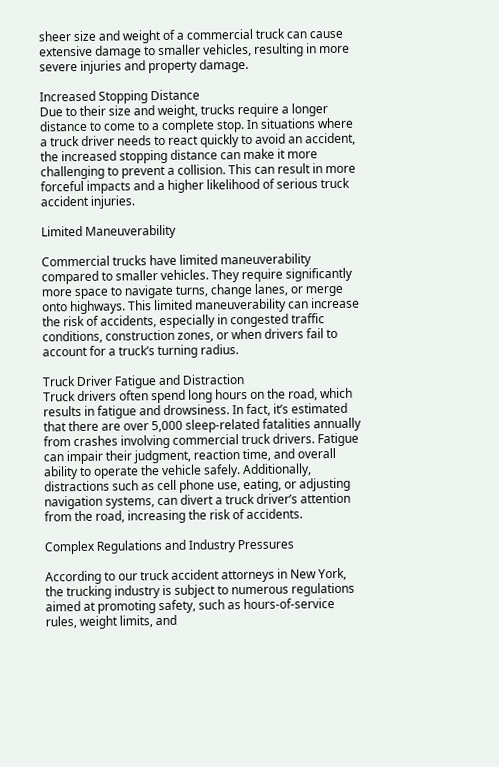sheer size and weight of a commercial truck can cause extensive damage to smaller vehicles, resulting in more severe injuries and property damage.

Increased Stopping Distance
Due to their size and weight, trucks require a longer distance to come to a complete stop. In situations where a truck driver needs to react quickly to avoid an accident, the increased stopping distance can make it more challenging to prevent a collision. This can result in more forceful impacts and a higher likelihood of serious truck accident injuries.

Limited Maneuverability

Commercial trucks have limited maneuverability compared to smaller vehicles. They require significantly more space to navigate turns, change lanes, or merge onto highways. This limited maneuverability can increase the risk of accidents, especially in congested traffic conditions, construction zones, or when drivers fail to account for a truck’s turning radius.

Truck Driver Fatigue and Distraction
Truck drivers often spend long hours on the road, which results in fatigue and drowsiness. In fact, it’s estimated that there are over 5,000 sleep-related fatalities annually from crashes involving commercial truck drivers. Fatigue can impair their judgment, reaction time, and overall ability to operate the vehicle safely. Additionally, distractions such as cell phone use, eating, or adjusting navigation systems, can divert a truck driver’s attention from the road, increasing the risk of accidents.

Complex Regulations and Industry Pressures

According to our truck accident attorneys in New York, the trucking industry is subject to numerous regulations aimed at promoting safety, such as hours-of-service rules, weight limits, and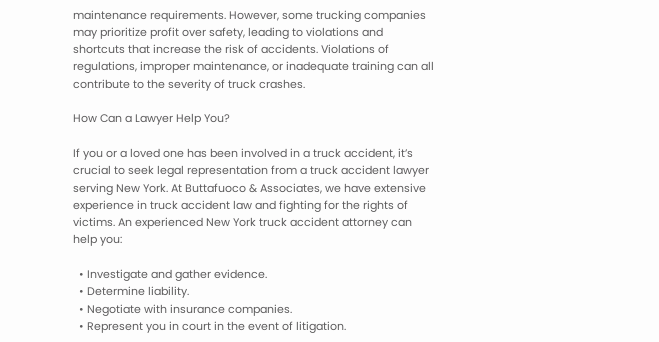maintenance requirements. However, some trucking companies may prioritize profit over safety, leading to violations and shortcuts that increase the risk of accidents. Violations of regulations, improper maintenance, or inadequate training can all contribute to the severity of truck crashes.

How Can a Lawyer Help You?

If you or a loved one has been involved in a truck accident, it’s crucial to seek legal representation from a truck accident lawyer serving New York. At Buttafuoco & Associates, we have extensive experience in truck accident law and fighting for the rights of victims. An experienced New York truck accident attorney can help you:

  • Investigate and gather evidence.
  • Determine liability.
  • Negotiate with insurance companies.
  • Represent you in court in the event of litigation.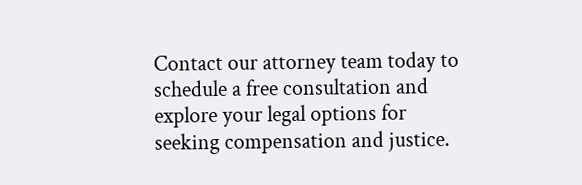Contact our attorney team today to schedule a free consultation and explore your legal options for seeking compensation and justice.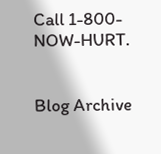Call 1-800-NOW-HURT.


Blog Archive